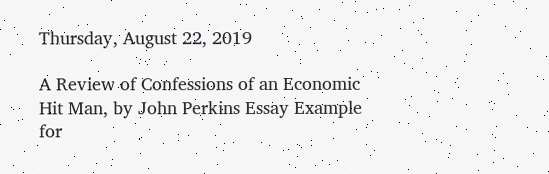Thursday, August 22, 2019

A Review of Confessions of an Economic Hit Man, by John Perkins Essay Example for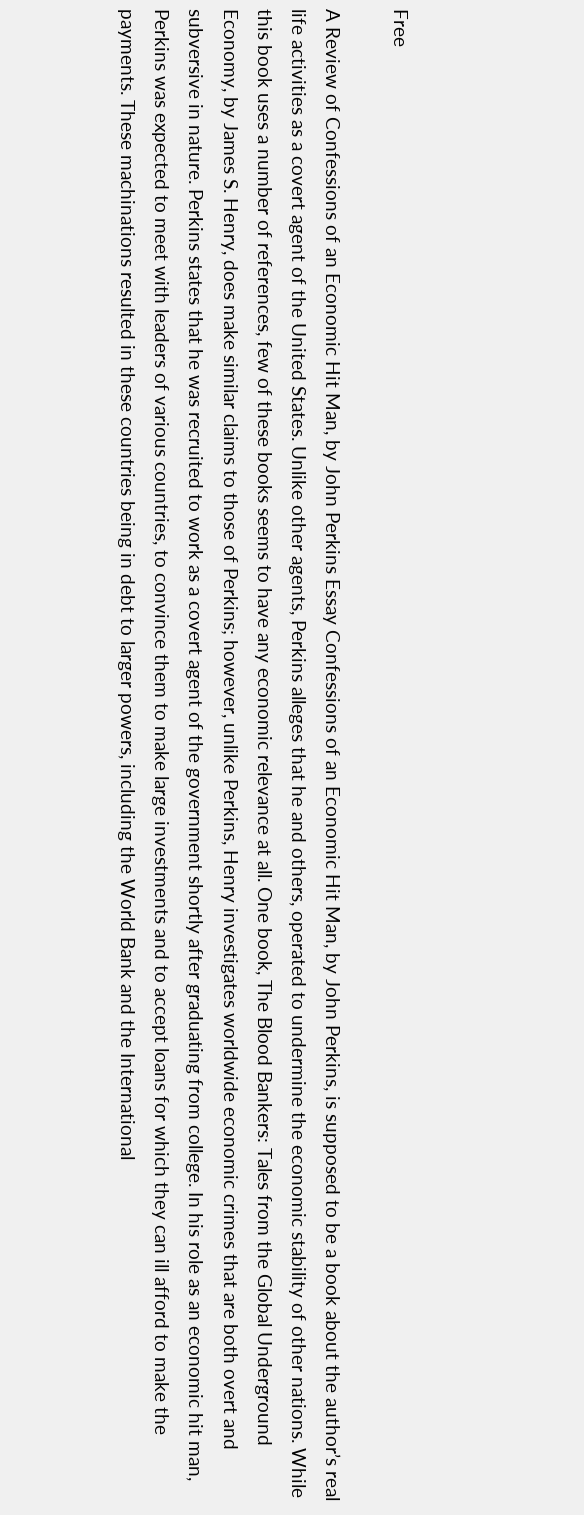Free

A Review of Confessions of an Economic Hit Man, by John Perkins Essay Confessions of an Economic Hit Man, by John Perkins, is supposed to be a book about the author’s real life activities as a covert agent of the United States. Unlike other agents, Perkins alleges that he and others, operated to undermine the economic stability of other nations. While this book uses a number of references, few of these books seems to have any economic relevance at all. One book, The Blood Bankers: Tales from the Global Underground Economy, by James S. Henry, does make similar claims to those of Perkins; however, unlike Perkins, Henry investigates worldwide economic crimes that are both overt and subversive in nature. Perkins states that he was recruited to work as a covert agent of the government shortly after graduating from college. In his role as an economic hit man, Perkins was expected to meet with leaders of various countries, to convince them to make large investments and to accept loans for which they can ill afford to make the payments. These machinations resulted in these countries being in debt to larger powers, including the World Bank and the International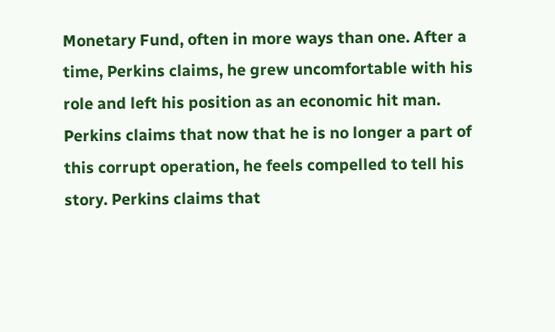Monetary Fund, often in more ways than one. After a time, Perkins claims, he grew uncomfortable with his role and left his position as an economic hit man. Perkins claims that now that he is no longer a part of this corrupt operation, he feels compelled to tell his story. Perkins claims that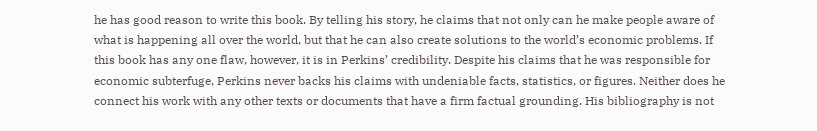he has good reason to write this book. By telling his story, he claims that not only can he make people aware of what is happening all over the world, but that he can also create solutions to the world’s economic problems. If this book has any one flaw, however, it is in Perkins’ credibility. Despite his claims that he was responsible for economic subterfuge, Perkins never backs his claims with undeniable facts, statistics, or figures. Neither does he connect his work with any other texts or documents that have a firm factual grounding. His bibliography is not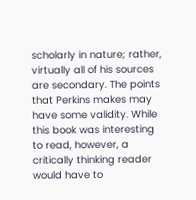scholarly in nature; rather, virtually all of his sources are secondary. The points that Perkins makes may have some validity. While this book was interesting to read, however, a critically thinking reader would have to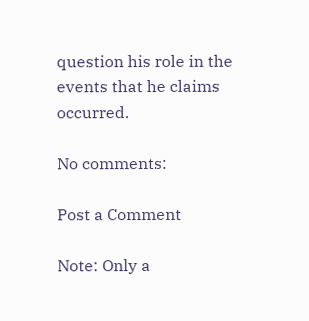question his role in the events that he claims occurred.

No comments:

Post a Comment

Note: Only a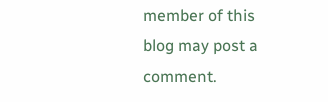member of this blog may post a comment.